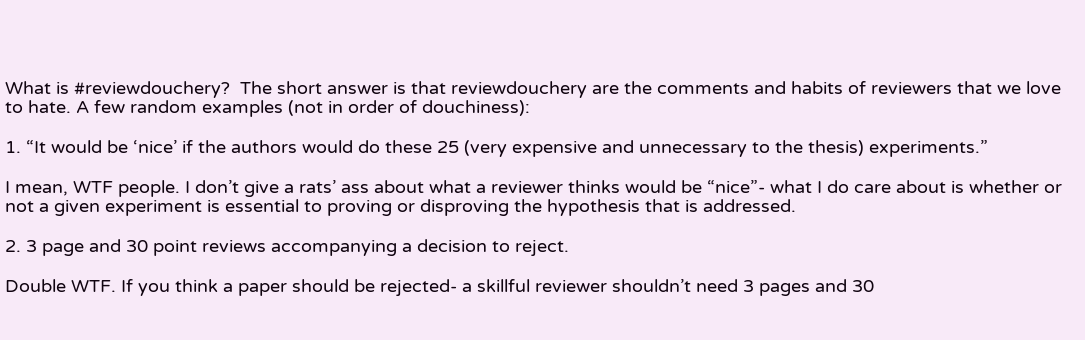What is #reviewdouchery?  The short answer is that reviewdouchery are the comments and habits of reviewers that we love to hate. A few random examples (not in order of douchiness):

1. “It would be ‘nice’ if the authors would do these 25 (very expensive and unnecessary to the thesis) experiments.”

I mean, WTF people. I don’t give a rats’ ass about what a reviewer thinks would be “nice”- what I do care about is whether or not a given experiment is essential to proving or disproving the hypothesis that is addressed.

2. 3 page and 30 point reviews accompanying a decision to reject.

Double WTF. If you think a paper should be rejected- a skillful reviewer shouldn’t need 3 pages and 30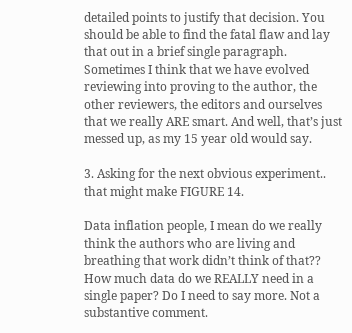detailed points to justify that decision. You should be able to find the fatal flaw and lay that out in a brief single paragraph. Sometimes I think that we have evolved reviewing into proving to the author, the other reviewers, the editors and ourselves that we really ARE smart. And well, that’s just messed up, as my 15 year old would say.

3. Asking for the next obvious experiment.. that might make FIGURE 14.

Data inflation people, I mean do we really think the authors who are living and breathing that work didn’t think of that?? How much data do we REALLY need in a single paper? Do I need to say more. Not a substantive comment.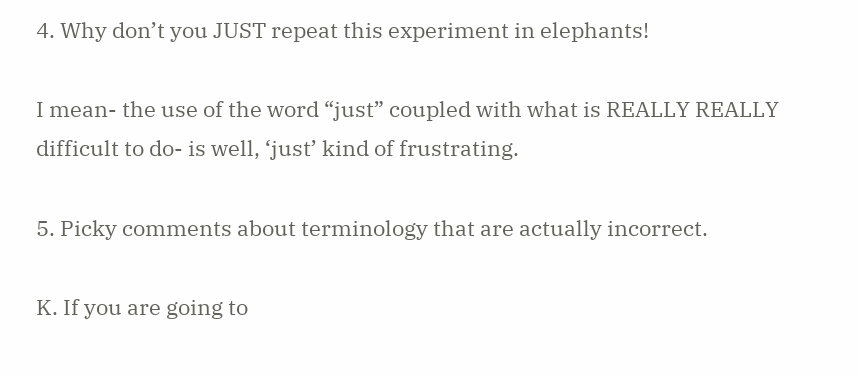4. Why don’t you JUST repeat this experiment in elephants!

I mean- the use of the word “just” coupled with what is REALLY REALLY difficult to do- is well, ‘just’ kind of frustrating.

5. Picky comments about terminology that are actually incorrect.

K. If you are going to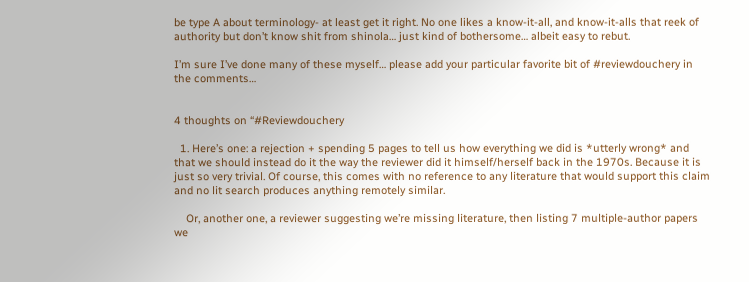be type A about terminology- at least get it right. No one likes a know-it-all, and know-it-alls that reek of authority but don’t know shit from shinola… just kind of bothersome… albeit easy to rebut.

I’m sure I’ve done many of these myself… please add your particular favorite bit of #reviewdouchery in the comments…


4 thoughts on “#Reviewdouchery

  1. Here’s one: a rejection + spending 5 pages to tell us how everything we did is *utterly wrong* and that we should instead do it the way the reviewer did it himself/herself back in the 1970s. Because it is just so very trivial. Of course, this comes with no reference to any literature that would support this claim and no lit search produces anything remotely similar.

    Or, another one, a reviewer suggesting we’re missing literature, then listing 7 multiple-author papers we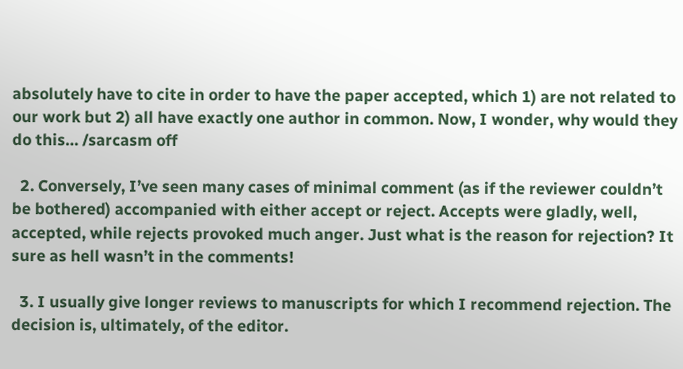absolutely have to cite in order to have the paper accepted, which 1) are not related to our work but 2) all have exactly one author in common. Now, I wonder, why would they do this… /sarcasm off

  2. Conversely, I’ve seen many cases of minimal comment (as if the reviewer couldn’t be bothered) accompanied with either accept or reject. Accepts were gladly, well, accepted, while rejects provoked much anger. Just what is the reason for rejection? It sure as hell wasn’t in the comments!

  3. I usually give longer reviews to manuscripts for which I recommend rejection. The decision is, ultimately, of the editor.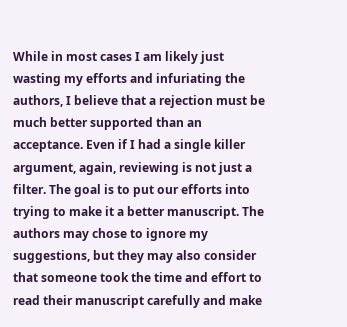While in most cases I am likely just wasting my efforts and infuriating the authors, I believe that a rejection must be much better supported than an acceptance. Even if I had a single killer argument, again, reviewing is not just a filter. The goal is to put our efforts into trying to make it a better manuscript. The authors may chose to ignore my suggestions, but they may also consider that someone took the time and effort to read their manuscript carefully and make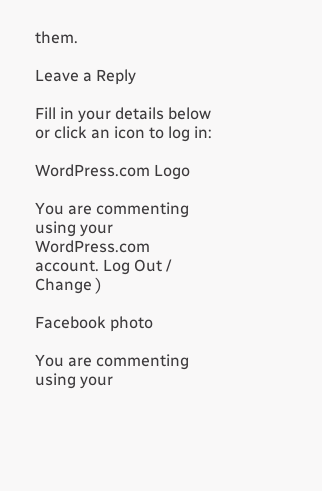them.

Leave a Reply

Fill in your details below or click an icon to log in:

WordPress.com Logo

You are commenting using your WordPress.com account. Log Out /  Change )

Facebook photo

You are commenting using your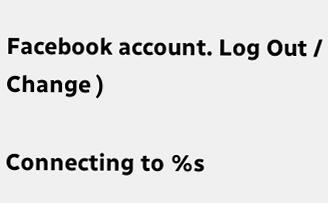Facebook account. Log Out /  Change )

Connecting to %s